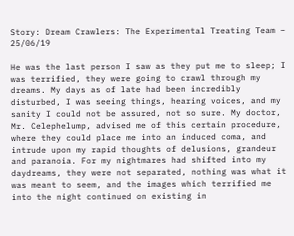Story: Dream Crawlers: The Experimental Treating Team – 25/06/19

He was the last person I saw as they put me to sleep; I was terrified, they were going to crawl through my dreams. My days as of late had been incredibly disturbed, I was seeing things, hearing voices, and my sanity I could not be assured, not so sure. My doctor, Mr. Celephelump, advised me of this certain procedure, where they could place me into an induced coma, and intrude upon my rapid thoughts of delusions, grandeur and paranoia. For my nightmares had shifted into my daydreams, they were not separated, nothing was what it was meant to seem, and the images which terrified me into the night continued on existing in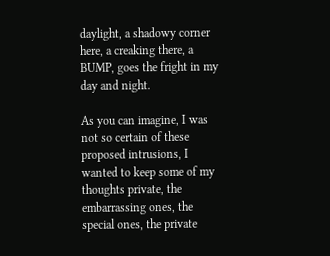daylight, a shadowy corner here, a creaking there, a BUMP, goes the fright in my day and night.

As you can imagine, I was not so certain of these proposed intrusions, I wanted to keep some of my thoughts private, the embarrassing ones, the special ones, the private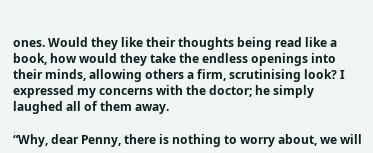ones. Would they like their thoughts being read like a book, how would they take the endless openings into their minds, allowing others a firm, scrutinising look? I expressed my concerns with the doctor; he simply laughed all of them away.

“Why, dear Penny, there is nothing to worry about, we will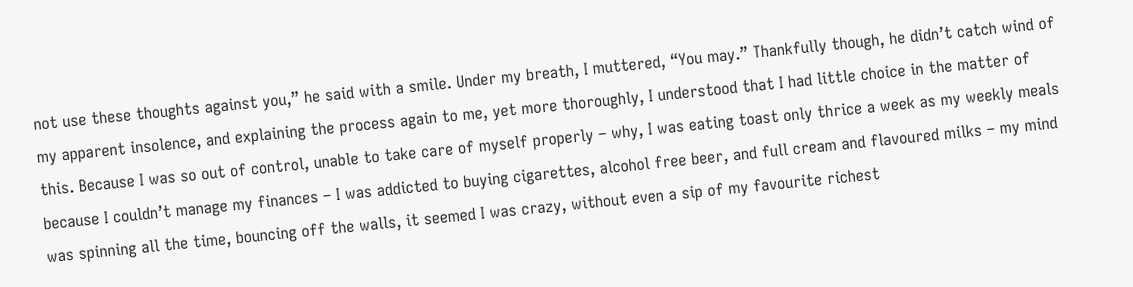not use these thoughts against you,” he said with a smile. Under my breath, I muttered, “You may.” Thankfully though, he didn’t catch wind of my apparent insolence, and explaining the process again to me, yet more thoroughly, I understood that I had little choice in the matter of this. Because I was so out of control, unable to take care of myself properly – why, I was eating toast only thrice a week as my weekly meals because I couldn’t manage my finances – I was addicted to buying cigarettes, alcohol free beer, and full cream and flavoured milks – my mind was spinning all the time, bouncing off the walls, it seemed I was crazy, without even a sip of my favourite richest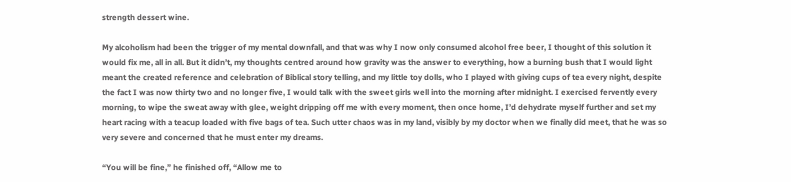strength dessert wine.

My alcoholism had been the trigger of my mental downfall, and that was why I now only consumed alcohol free beer, I thought of this solution it would fix me, all in all. But it didn’t, my thoughts centred around how gravity was the answer to everything, how a burning bush that I would light meant the created reference and celebration of Biblical story telling, and my little toy dolls, who I played with giving cups of tea every night, despite the fact I was now thirty two and no longer five, I would talk with the sweet girls well into the morning after midnight. I exercised fervently every morning, to wipe the sweat away with glee, weight dripping off me with every moment, then once home, I’d dehydrate myself further and set my heart racing with a teacup loaded with five bags of tea. Such utter chaos was in my land, visibly by my doctor when we finally did meet, that he was so very severe and concerned that he must enter my dreams.

“You will be fine,” he finished off, “Allow me to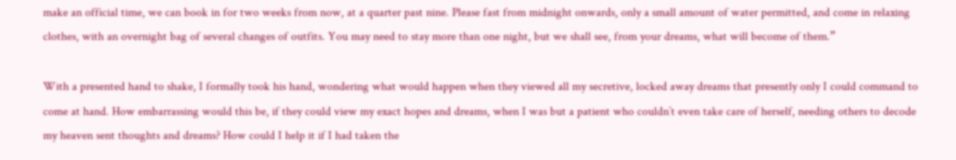make an official time, we can book in for two weeks from now, at a quarter past nine. Please fast from midnight onwards, only a small amount of water permitted, and come in relaxing clothes, with an overnight bag of several changes of outfits. You may need to stay more than one night, but we shall see, from your dreams, what will become of them.”

With a presented hand to shake, I formally took his hand, wondering what would happen when they viewed all my secretive, locked away dreams that presently only I could command to come at hand. How embarrassing would this be, if they could view my exact hopes and dreams, when I was but a patient who couldn’t even take care of herself, needing others to decode my heaven sent thoughts and dreams? How could I help it if I had taken the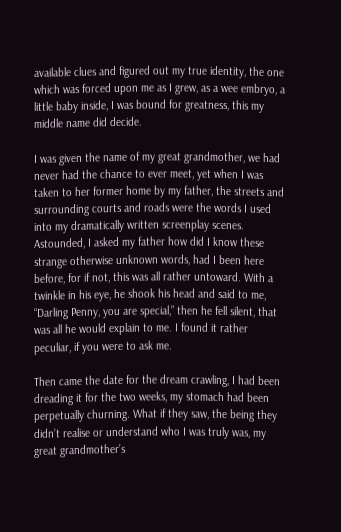available clues and figured out my true identity, the one which was forced upon me as I grew, as a wee embryo, a little baby inside, I was bound for greatness, this my middle name did decide.

I was given the name of my great grandmother, we had never had the chance to ever meet, yet when I was taken to her former home by my father, the streets and surrounding courts and roads were the words I used into my dramatically written screenplay scenes. Astounded, I asked my father how did I know these strange otherwise unknown words, had I been here before, for if not, this was all rather untoward. With a twinkle in his eye, he shook his head and said to me, “Darling Penny, you are special,” then he fell silent, that was all he would explain to me. I found it rather peculiar, if you were to ask me.

Then came the date for the dream crawling, I had been dreading it for the two weeks, my stomach had been perpetually churning. What if they saw, the being they didn’t realise or understand who I was truly was, my great grandmother’s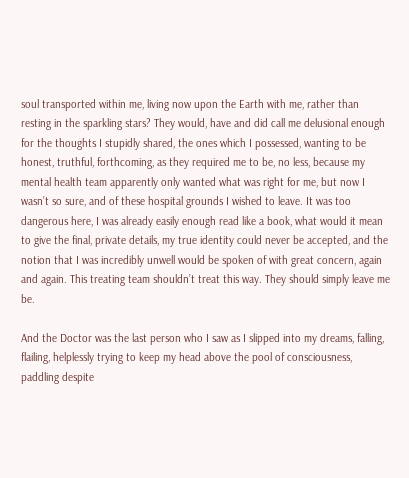soul transported within me, living now upon the Earth with me, rather than resting in the sparkling stars? They would, have and did call me delusional enough for the thoughts I stupidly shared, the ones which I possessed, wanting to be honest, truthful, forthcoming, as they required me to be, no less, because my mental health team apparently only wanted what was right for me, but now I wasn’t so sure, and of these hospital grounds I wished to leave. It was too dangerous here, I was already easily enough read like a book, what would it mean to give the final, private details, my true identity could never be accepted, and the notion that I was incredibly unwell would be spoken of with great concern, again and again. This treating team shouldn’t treat this way. They should simply leave me be.

And the Doctor was the last person who I saw as I slipped into my dreams, falling, flailing, helplessly trying to keep my head above the pool of consciousness, paddling despite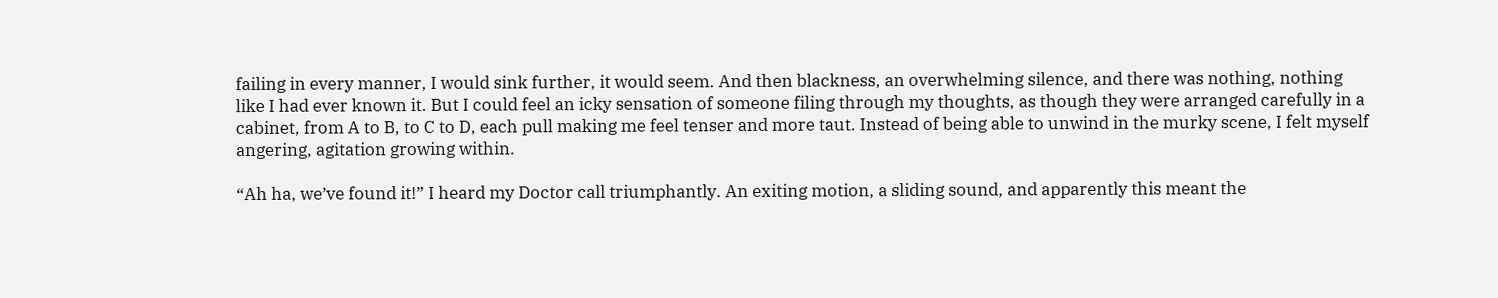failing in every manner, I would sink further, it would seem. And then blackness, an overwhelming silence, and there was nothing, nothing like I had ever known it. But I could feel an icky sensation of someone filing through my thoughts, as though they were arranged carefully in a cabinet, from A to B, to C to D, each pull making me feel tenser and more taut. Instead of being able to unwind in the murky scene, I felt myself angering, agitation growing within.

“Ah ha, we’ve found it!” I heard my Doctor call triumphantly. An exiting motion, a sliding sound, and apparently this meant the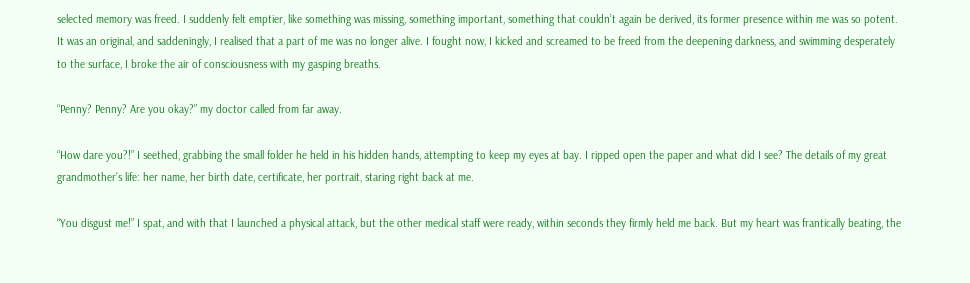selected memory was freed. I suddenly felt emptier, like something was missing, something important, something that couldn’t again be derived, its former presence within me was so potent. It was an original, and saddeningly, I realised that a part of me was no longer alive. I fought now, I kicked and screamed to be freed from the deepening darkness, and swimming desperately to the surface, I broke the air of consciousness with my gasping breaths.

“Penny? Penny? Are you okay?” my doctor called from far away.

“How dare you?!” I seethed, grabbing the small folder he held in his hidden hands, attempting to keep my eyes at bay. I ripped open the paper and what did I see? The details of my great grandmother’s life: her name, her birth date, certificate, her portrait, staring right back at me.

“You disgust me!” I spat, and with that I launched a physical attack, but the other medical staff were ready, within seconds they firmly held me back. But my heart was frantically beating, the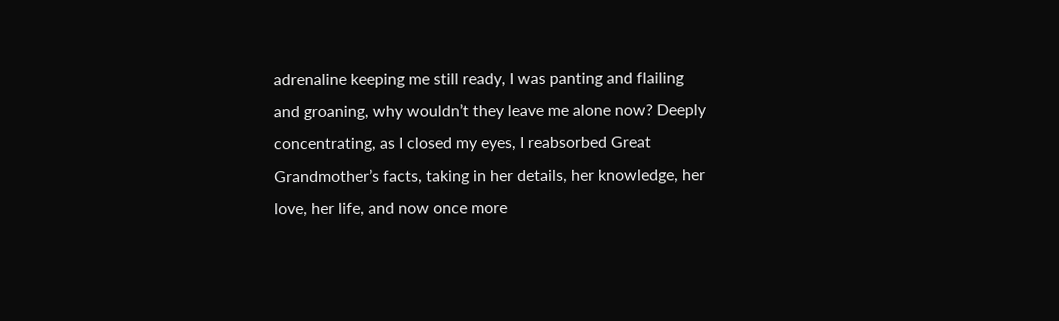adrenaline keeping me still ready, I was panting and flailing and groaning, why wouldn’t they leave me alone now? Deeply concentrating, as I closed my eyes, I reabsorbed Great Grandmother’s facts, taking in her details, her knowledge, her love, her life, and now once more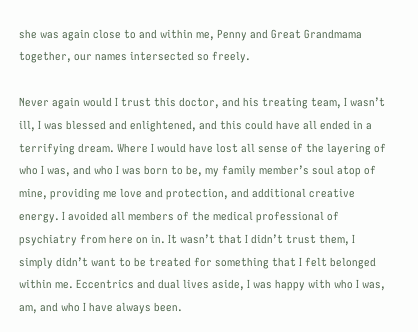she was again close to and within me, Penny and Great Grandmama together, our names intersected so freely.

Never again would I trust this doctor, and his treating team, I wasn’t ill, I was blessed and enlightened, and this could have all ended in a terrifying dream. Where I would have lost all sense of the layering of who I was, and who I was born to be, my family member’s soul atop of mine, providing me love and protection, and additional creative energy. I avoided all members of the medical professional of psychiatry from here on in. It wasn’t that I didn’t trust them, I simply didn’t want to be treated for something that I felt belonged within me. Eccentrics and dual lives aside, I was happy with who I was, am, and who I have always been.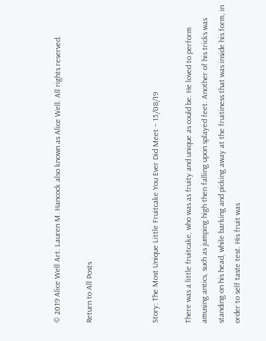© 2019 Alice Well Art. Lauren M. Hancock also known as Alice Well. All rights reserved.

Return to All Posts



Story: The Most Unique Little Fruitcake You Ever Did Meet – 15/08/19

There was a little fruitcake, who was as fruity and unique as could be. He loved to perform amusing antics, such as jumping high then falling upon splayed feet. Another of his tricks was standing on his head, while barking and picking away at the fruitiness that was inside his form, in order to self taste test. His fruit was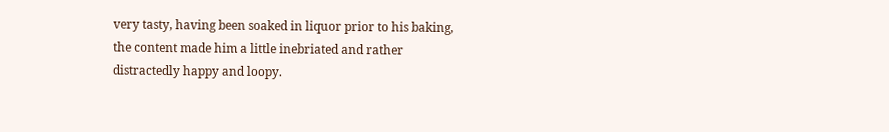very tasty, having been soaked in liquor prior to his baking, the content made him a little inebriated and rather distractedly happy and loopy.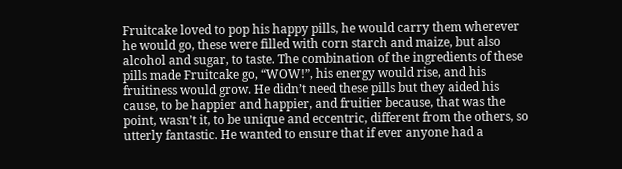Fruitcake loved to pop his happy pills, he would carry them wherever he would go, these were filled with corn starch and maize, but also alcohol and sugar, to taste. The combination of the ingredients of these pills made Fruitcake go, “WOW!”, his energy would rise, and his fruitiness would grow. He didn’t need these pills but they aided his cause, to be happier and happier, and fruitier because, that was the point, wasn’t it, to be unique and eccentric, different from the others, so utterly fantastic. He wanted to ensure that if ever anyone had a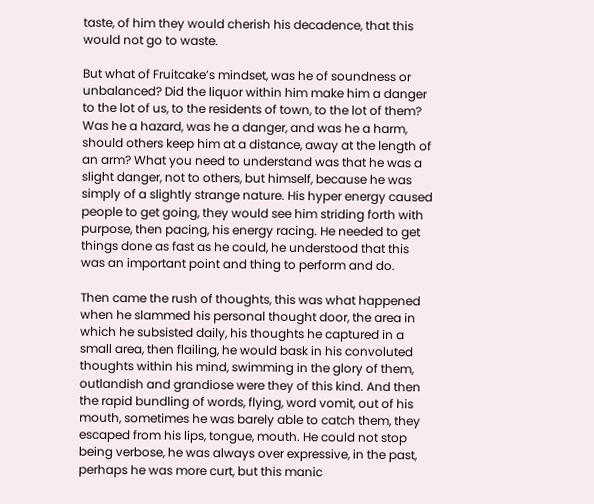taste, of him they would cherish his decadence, that this would not go to waste.

But what of Fruitcake’s mindset, was he of soundness or unbalanced? Did the liquor within him make him a danger to the lot of us, to the residents of town, to the lot of them? Was he a hazard, was he a danger, and was he a harm, should others keep him at a distance, away at the length of an arm? What you need to understand was that he was a slight danger, not to others, but himself, because he was simply of a slightly strange nature. His hyper energy caused people to get going, they would see him striding forth with purpose, then pacing, his energy racing. He needed to get things done as fast as he could, he understood that this was an important point and thing to perform and do.

Then came the rush of thoughts, this was what happened when he slammed his personal thought door, the area in which he subsisted daily, his thoughts he captured in a small area, then flailing, he would bask in his convoluted thoughts within his mind, swimming in the glory of them, outlandish and grandiose were they of this kind. And then the rapid bundling of words, flying, word vomit, out of his mouth, sometimes he was barely able to catch them, they escaped from his lips, tongue, mouth. He could not stop being verbose, he was always over expressive, in the past, perhaps he was more curt, but this manic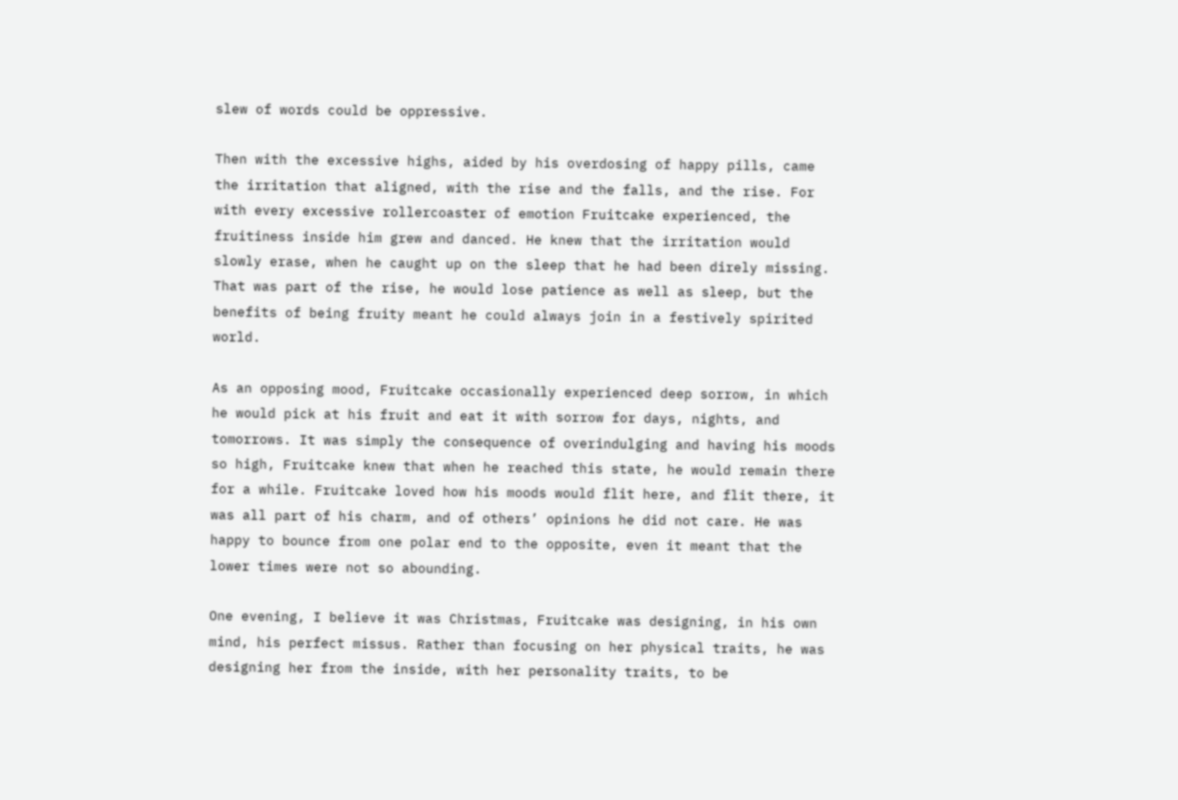slew of words could be oppressive.

Then with the excessive highs, aided by his overdosing of happy pills, came the irritation that aligned, with the rise and the falls, and the rise. For with every excessive rollercoaster of emotion Fruitcake experienced, the fruitiness inside him grew and danced. He knew that the irritation would slowly erase, when he caught up on the sleep that he had been direly missing. That was part of the rise, he would lose patience as well as sleep, but the benefits of being fruity meant he could always join in a festively spirited world.

As an opposing mood, Fruitcake occasionally experienced deep sorrow, in which he would pick at his fruit and eat it with sorrow for days, nights, and tomorrows. It was simply the consequence of overindulging and having his moods so high, Fruitcake knew that when he reached this state, he would remain there for a while. Fruitcake loved how his moods would flit here, and flit there, it was all part of his charm, and of others’ opinions he did not care. He was happy to bounce from one polar end to the opposite, even it meant that the lower times were not so abounding.

One evening, I believe it was Christmas, Fruitcake was designing, in his own mind, his perfect missus. Rather than focusing on her physical traits, he was designing her from the inside, with her personality traits, to be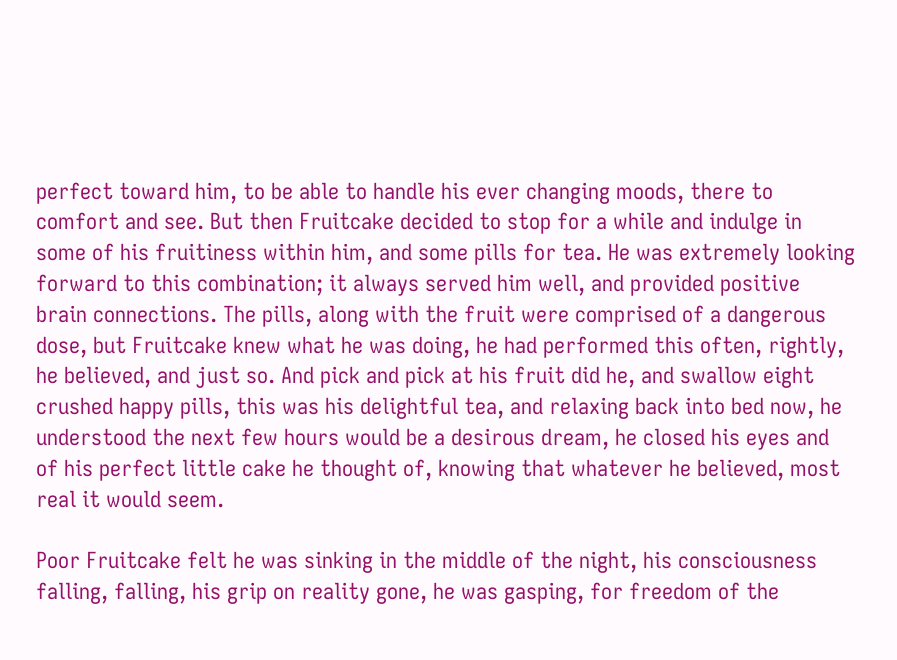perfect toward him, to be able to handle his ever changing moods, there to comfort and see. But then Fruitcake decided to stop for a while and indulge in some of his fruitiness within him, and some pills for tea. He was extremely looking forward to this combination; it always served him well, and provided positive brain connections. The pills, along with the fruit were comprised of a dangerous dose, but Fruitcake knew what he was doing, he had performed this often, rightly, he believed, and just so. And pick and pick at his fruit did he, and swallow eight crushed happy pills, this was his delightful tea, and relaxing back into bed now, he understood the next few hours would be a desirous dream, he closed his eyes and of his perfect little cake he thought of, knowing that whatever he believed, most real it would seem.

Poor Fruitcake felt he was sinking in the middle of the night, his consciousness falling, falling, his grip on reality gone, he was gasping, for freedom of the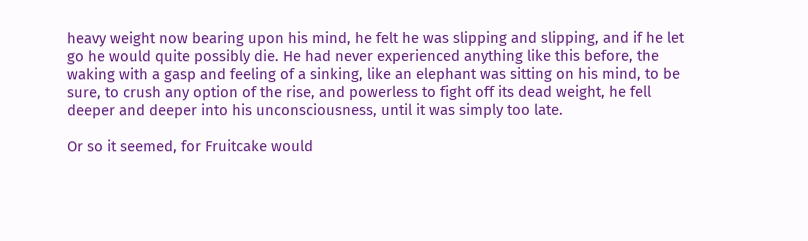heavy weight now bearing upon his mind, he felt he was slipping and slipping, and if he let go he would quite possibly die. He had never experienced anything like this before, the waking with a gasp and feeling of a sinking, like an elephant was sitting on his mind, to be sure, to crush any option of the rise, and powerless to fight off its dead weight, he fell deeper and deeper into his unconsciousness, until it was simply too late.

Or so it seemed, for Fruitcake would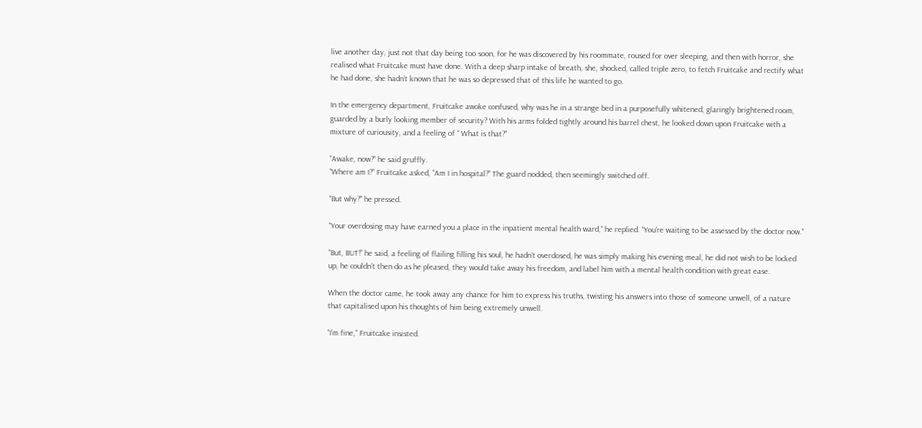live another day, just not that day being too soon, for he was discovered by his roommate, roused for over sleeping, and then with horror, she realised what Fruitcake must have done. With a deep sharp intake of breath, she, shocked, called triple zero, to fetch Fruitcake and rectify what he had done, she hadn’t known that he was so depressed that of this life he wanted to go.

In the emergency department, Fruitcake awoke confused, why was he in a strange bed in a purposefully whitened, glaringly brightened room, guarded by a burly looking member of security? With his arms folded tightly around his barrel chest, he looked down upon Fruitcake with a mixture of curiousity, and a feeling of “ What is that?”

“Awake, now?” he said gruffly.
“Where am I?” Fruitcake asked, “Am I in hospital?” The guard nodded, then seemingly switched off.

“But why?” he pressed.

“Your overdosing may have earned you a place in the inpatient mental health ward,” he replied. “You’re waiting to be assessed by the doctor now.”

“But, BUT!” he said, a feeling of flailing filling his soul, he hadn’t overdosed, he was simply making his evening meal, he did not wish to be locked up, he couldn’t then do as he pleased, they would take away his freedom, and label him with a mental health condition with great ease.

When the doctor came, he took away any chance for him to express his truths, twisting his answers into those of someone unwell, of a nature that capitalised upon his thoughts of him being extremely unwell.

“I’m fine,” Fruitcake insisted.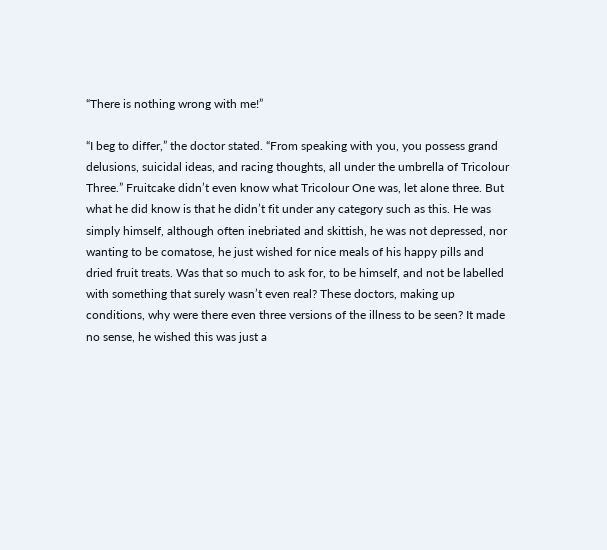“There is nothing wrong with me!”

“I beg to differ,” the doctor stated. “From speaking with you, you possess grand delusions, suicidal ideas, and racing thoughts, all under the umbrella of Tricolour Three.” Fruitcake didn’t even know what Tricolour One was, let alone three. But what he did know is that he didn’t fit under any category such as this. He was simply himself, although often inebriated and skittish, he was not depressed, nor wanting to be comatose, he just wished for nice meals of his happy pills and dried fruit treats. Was that so much to ask for, to be himself, and not be labelled with something that surely wasn’t even real? These doctors, making up conditions, why were there even three versions of the illness to be seen? It made no sense, he wished this was just a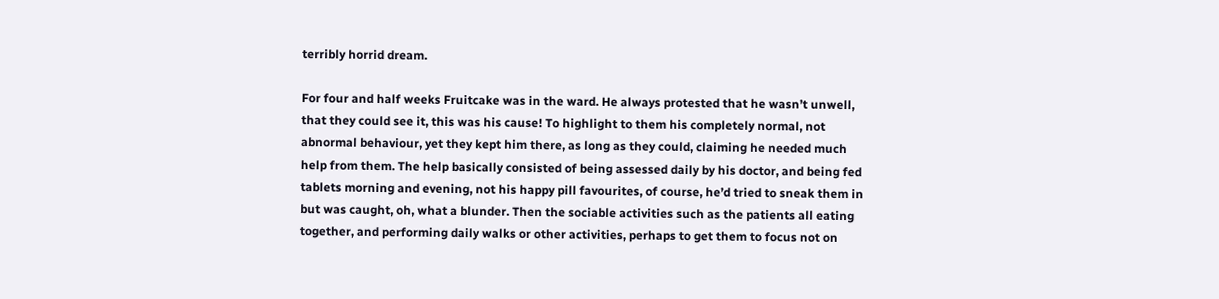terribly horrid dream.

For four and half weeks Fruitcake was in the ward. He always protested that he wasn’t unwell, that they could see it, this was his cause! To highlight to them his completely normal, not abnormal behaviour, yet they kept him there, as long as they could, claiming he needed much help from them. The help basically consisted of being assessed daily by his doctor, and being fed tablets morning and evening, not his happy pill favourites, of course, he’d tried to sneak them in but was caught, oh, what a blunder. Then the sociable activities such as the patients all eating together, and performing daily walks or other activities, perhaps to get them to focus not on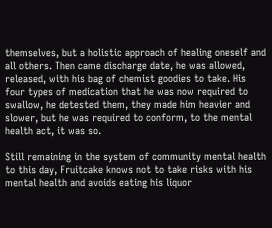themselves, but a holistic approach of healing oneself and all others. Then came discharge date, he was allowed, released, with his bag of chemist goodies to take. His four types of medication that he was now required to swallow, he detested them, they made him heavier and slower, but he was required to conform, to the mental health act, it was so.

Still remaining in the system of community mental health to this day, Fruitcake knows not to take risks with his mental health and avoids eating his liquor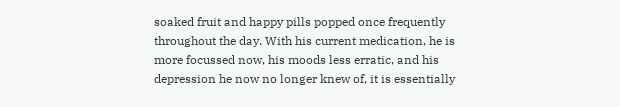soaked fruit and happy pills popped once frequently throughout the day. With his current medication, he is more focussed now, his moods less erratic, and his depression he now no longer knew of, it is essentially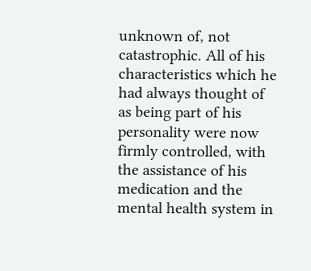unknown of, not catastrophic. All of his characteristics which he had always thought of as being part of his personality were now firmly controlled, with the assistance of his medication and the mental health system in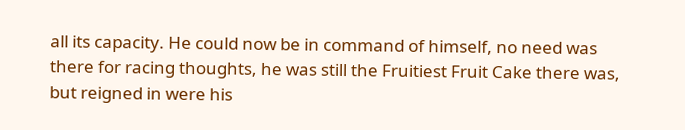all its capacity. He could now be in command of himself, no need was there for racing thoughts, he was still the Fruitiest Fruit Cake there was, but reigned in were his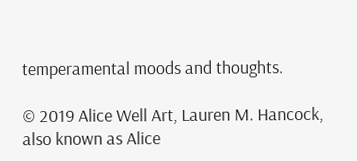temperamental moods and thoughts.

© 2019 Alice Well Art, Lauren M. Hancock, also known as Alice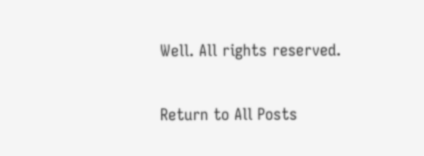Well. All rights reserved.

Return to All Posts